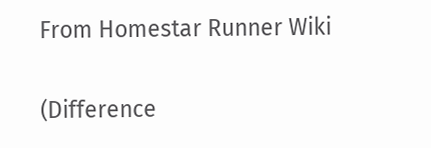From Homestar Runner Wiki

(Difference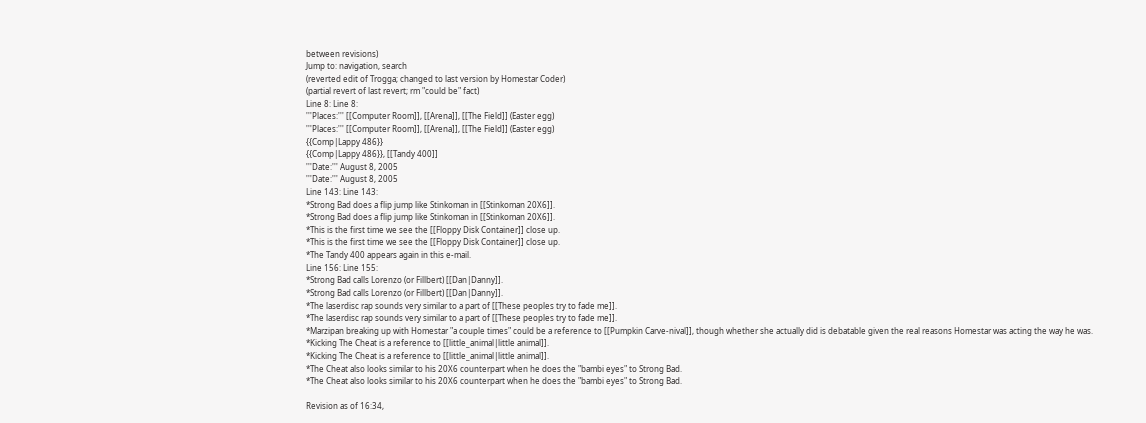between revisions)
Jump to: navigation, search
(reverted edit of Trogga; changed to last version by Homestar Coder)
(partial revert of last revert; rm "could be" fact)
Line 8: Line 8:
'''Places:''' [[Computer Room]], [[Arena]], [[The Field]] (Easter egg)
'''Places:''' [[Computer Room]], [[Arena]], [[The Field]] (Easter egg)
{{Comp|Lappy 486}}
{{Comp|Lappy 486}}, [[Tandy 400]]
'''Date:''' August 8, 2005
'''Date:''' August 8, 2005
Line 143: Line 143:
*Strong Bad does a flip jump like Stinkoman in [[Stinkoman 20X6]].
*Strong Bad does a flip jump like Stinkoman in [[Stinkoman 20X6]].
*This is the first time we see the [[Floppy Disk Container]] close up.
*This is the first time we see the [[Floppy Disk Container]] close up.
*The Tandy 400 appears again in this e-mail.
Line 156: Line 155:
*Strong Bad calls Lorenzo (or Fillbert) [[Dan|Danny]].
*Strong Bad calls Lorenzo (or Fillbert) [[Dan|Danny]].
*The laserdisc rap sounds very similar to a part of [[These peoples try to fade me]].
*The laserdisc rap sounds very similar to a part of [[These peoples try to fade me]].
*Marzipan breaking up with Homestar "a couple times" could be a reference to [[Pumpkin Carve-nival]], though whether she actually did is debatable given the real reasons Homestar was acting the way he was.
*Kicking The Cheat is a reference to [[little_animal|little animal]].
*Kicking The Cheat is a reference to [[little_animal|little animal]].
*The Cheat also looks similar to his 20X6 counterpart when he does the "bambi eyes" to Strong Bad.
*The Cheat also looks similar to his 20X6 counterpart when he does the "bambi eyes" to Strong Bad.

Revision as of 16:34,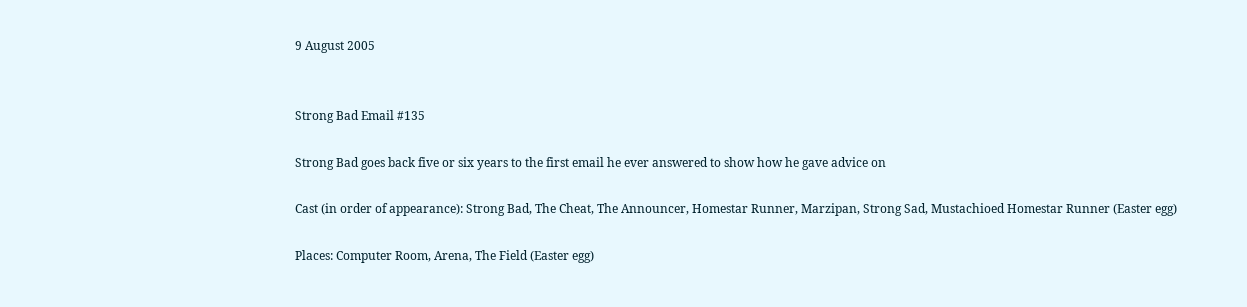9 August 2005


Strong Bad Email #135

Strong Bad goes back five or six years to the first email he ever answered to show how he gave advice on

Cast (in order of appearance): Strong Bad, The Cheat, The Announcer, Homestar Runner, Marzipan, Strong Sad, Mustachioed Homestar Runner (Easter egg)

Places: Computer Room, Arena, The Field (Easter egg)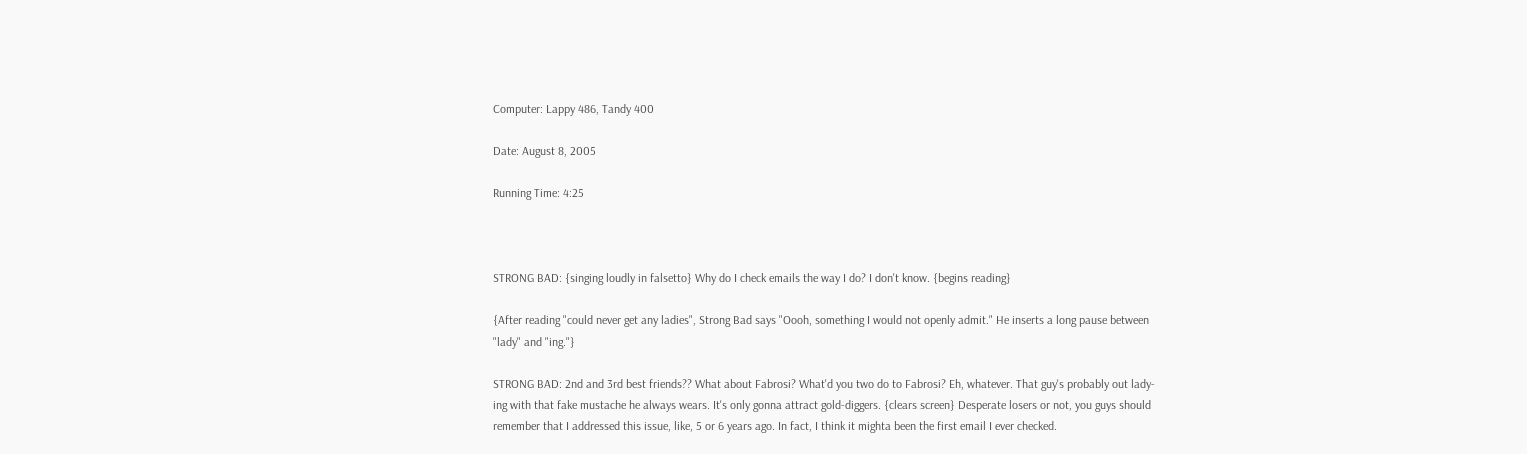Computer: Lappy 486, Tandy 400

Date: August 8, 2005

Running Time: 4:25



STRONG BAD: {singing loudly in falsetto} Why do I check emails the way I do? I don't know. {begins reading}

{After reading "could never get any ladies", Strong Bad says "Oooh, something I would not openly admit." He inserts a long pause between "lady" and "ing."}

STRONG BAD: 2nd and 3rd best friends?? What about Fabrosi? What'd you two do to Fabrosi? Eh, whatever. That guy's probably out lady-ing with that fake mustache he always wears. It's only gonna attract gold-diggers. {clears screen} Desperate losers or not, you guys should remember that I addressed this issue, like, 5 or 6 years ago. In fact, I think it mighta been the first email I ever checked.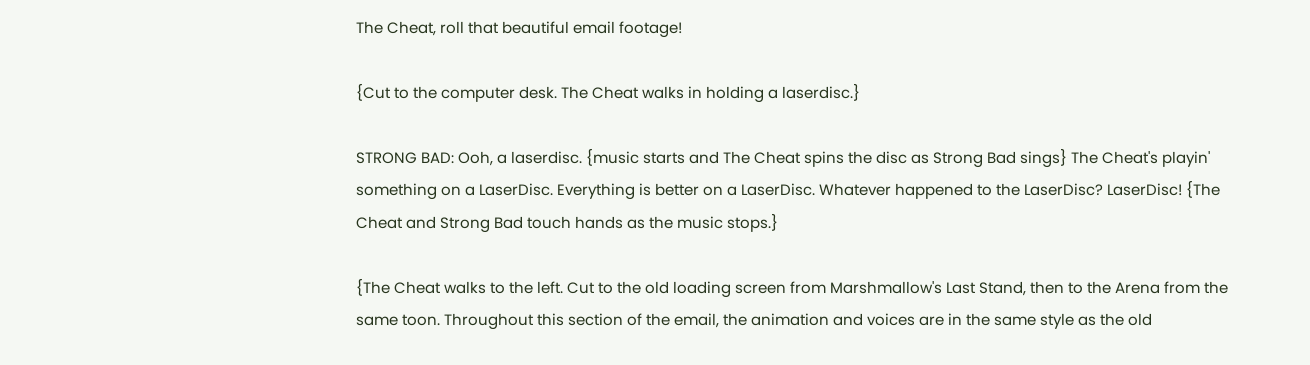The Cheat, roll that beautiful email footage!

{Cut to the computer desk. The Cheat walks in holding a laserdisc.}

STRONG BAD: Ooh, a laserdisc. {music starts and The Cheat spins the disc as Strong Bad sings} The Cheat's playin' something on a LaserDisc. Everything is better on a LaserDisc. Whatever happened to the LaserDisc? LaserDisc! {The Cheat and Strong Bad touch hands as the music stops.}

{The Cheat walks to the left. Cut to the old loading screen from Marshmallow's Last Stand, then to the Arena from the same toon. Throughout this section of the email, the animation and voices are in the same style as the old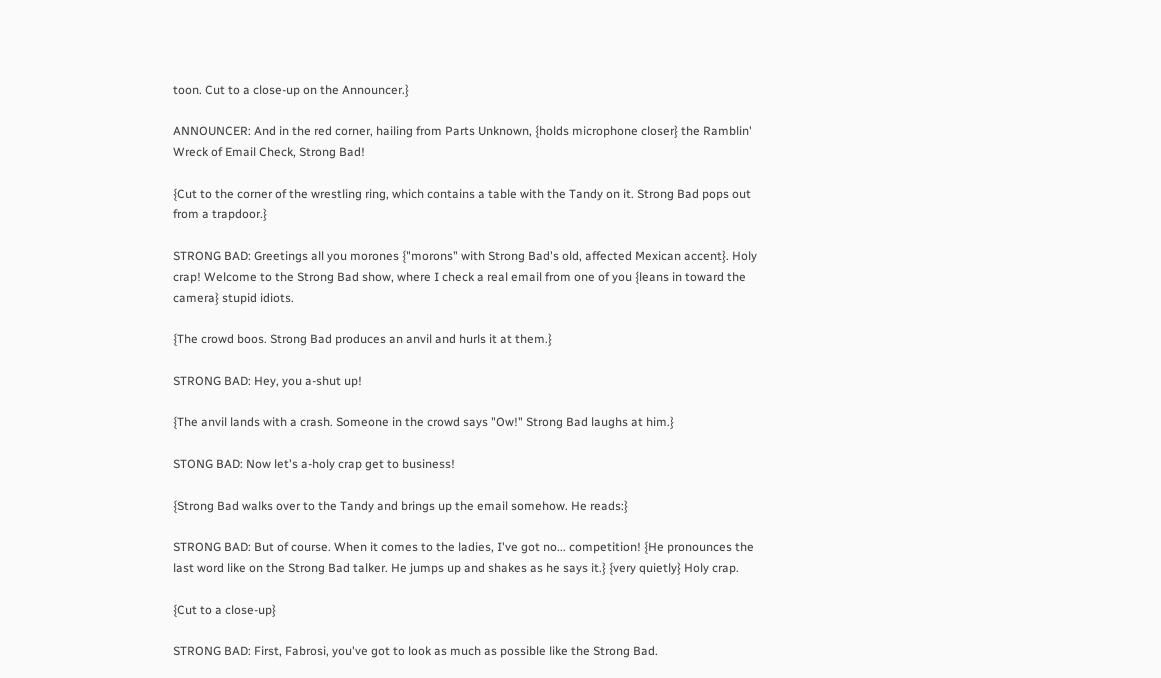toon. Cut to a close-up on the Announcer.}

ANNOUNCER: And in the red corner, hailing from Parts Unknown, {holds microphone closer} the Ramblin' Wreck of Email Check, Strong Bad!

{Cut to the corner of the wrestling ring, which contains a table with the Tandy on it. Strong Bad pops out from a trapdoor.}

STRONG BAD: Greetings all you morones {"morons" with Strong Bad's old, affected Mexican accent}. Holy crap! Welcome to the Strong Bad show, where I check a real email from one of you {leans in toward the camera} stupid idiots.

{The crowd boos. Strong Bad produces an anvil and hurls it at them.}

STRONG BAD: Hey, you a-shut up!

{The anvil lands with a crash. Someone in the crowd says "Ow!" Strong Bad laughs at him.}

STONG BAD: Now let's a-holy crap get to business!

{Strong Bad walks over to the Tandy and brings up the email somehow. He reads:}

STRONG BAD: But of course. When it comes to the ladies, I've got no... competition! {He pronounces the last word like on the Strong Bad talker. He jumps up and shakes as he says it.} {very quietly} Holy crap.

{Cut to a close-up}

STRONG BAD: First, Fabrosi, you've got to look as much as possible like the Strong Bad.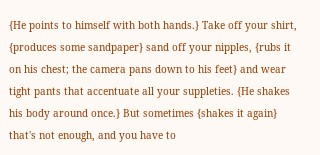{He points to himself with both hands.} Take off your shirt, {produces some sandpaper} sand off your nipples, {rubs it on his chest; the camera pans down to his feet} and wear tight pants that accentuate all your suppleties. {He shakes his body around once.} But sometimes {shakes it again} that's not enough, and you have to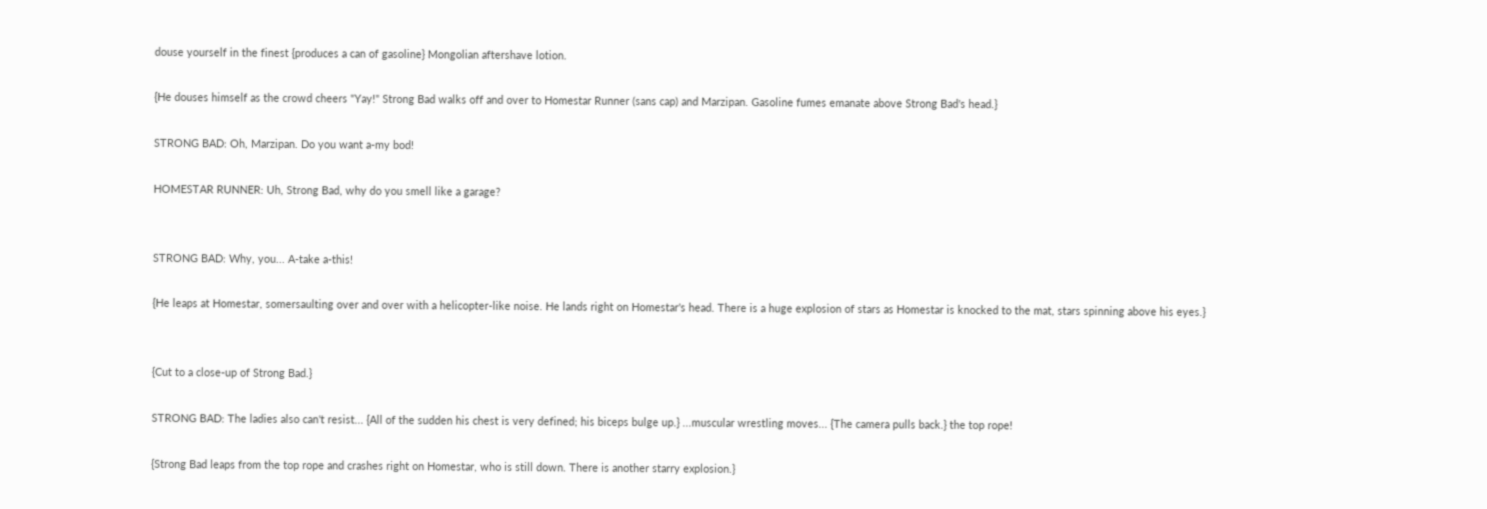douse yourself in the finest {produces a can of gasoline} Mongolian aftershave lotion.

{He douses himself as the crowd cheers "Yay!" Strong Bad walks off and over to Homestar Runner (sans cap) and Marzipan. Gasoline fumes emanate above Strong Bad's head.}

STRONG BAD: Oh, Marzipan. Do you want a-my bod!

HOMESTAR RUNNER: Uh, Strong Bad, why do you smell like a garage?


STRONG BAD: Why, you... A-take a-this!

{He leaps at Homestar, somersaulting over and over with a helicopter-like noise. He lands right on Homestar's head. There is a huge explosion of stars as Homestar is knocked to the mat, stars spinning above his eyes.}


{Cut to a close-up of Strong Bad.}

STRONG BAD: The ladies also can't resist... {All of the sudden his chest is very defined; his biceps bulge up.} ...muscular wrestling moves... {The camera pulls back.} the top rope!

{Strong Bad leaps from the top rope and crashes right on Homestar, who is still down. There is another starry explosion.}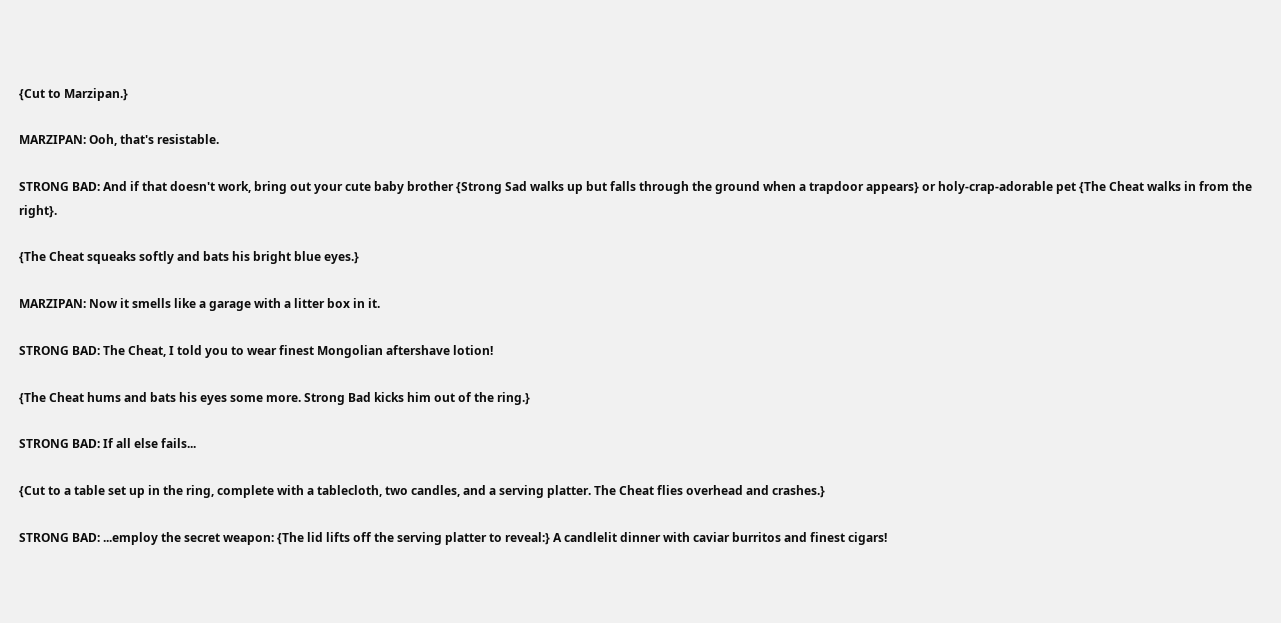{Cut to Marzipan.}

MARZIPAN: Ooh, that's resistable.

STRONG BAD: And if that doesn't work, bring out your cute baby brother {Strong Sad walks up but falls through the ground when a trapdoor appears} or holy-crap-adorable pet {The Cheat walks in from the right}.

{The Cheat squeaks softly and bats his bright blue eyes.}

MARZIPAN: Now it smells like a garage with a litter box in it.

STRONG BAD: The Cheat, I told you to wear finest Mongolian aftershave lotion!

{The Cheat hums and bats his eyes some more. Strong Bad kicks him out of the ring.}

STRONG BAD: If all else fails...

{Cut to a table set up in the ring, complete with a tablecloth, two candles, and a serving platter. The Cheat flies overhead and crashes.}

STRONG BAD: ...employ the secret weapon: {The lid lifts off the serving platter to reveal:} A candlelit dinner with caviar burritos and finest cigars!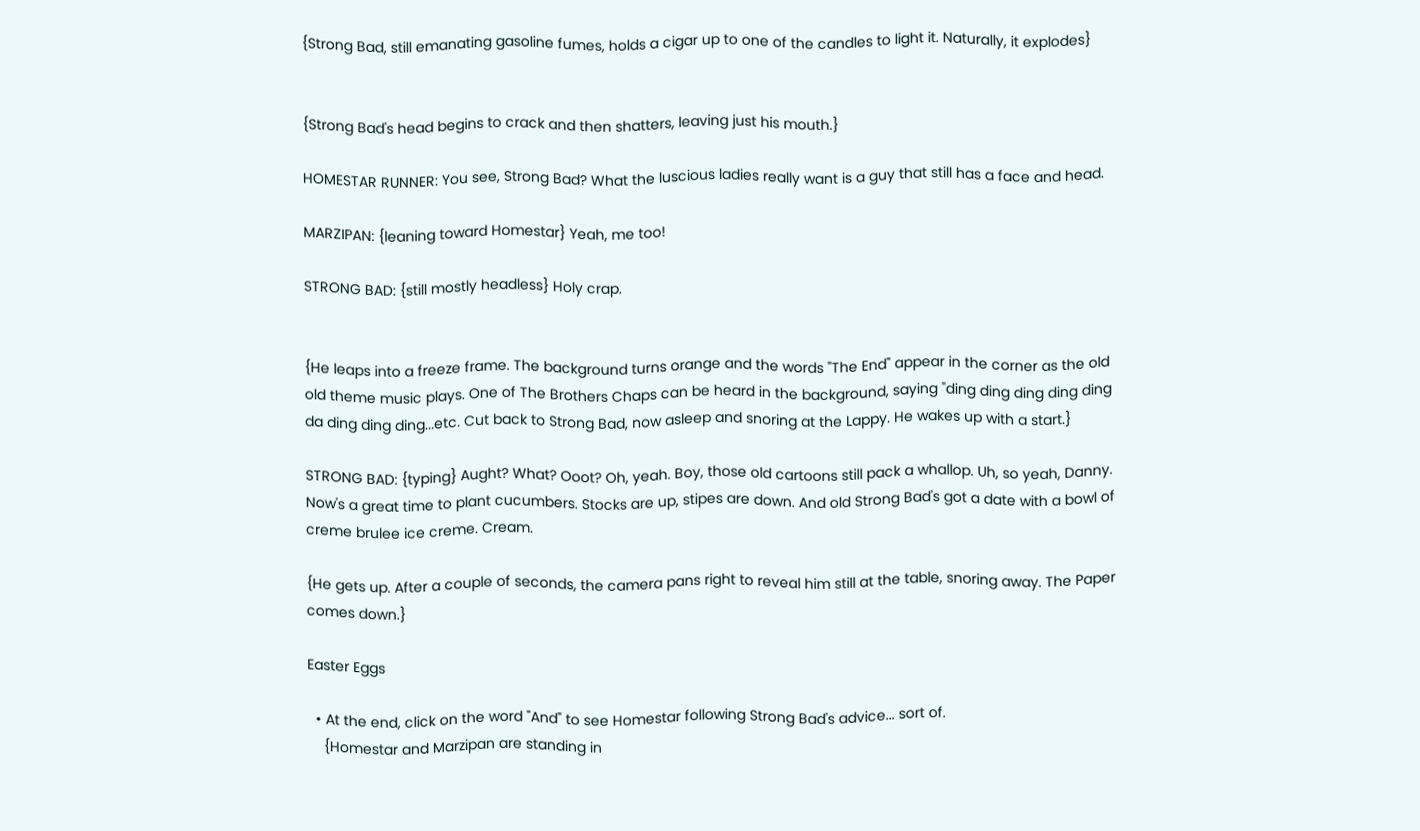{Strong Bad, still emanating gasoline fumes, holds a cigar up to one of the candles to light it. Naturally, it explodes}


{Strong Bad's head begins to crack and then shatters, leaving just his mouth.}

HOMESTAR RUNNER: You see, Strong Bad? What the luscious ladies really want is a guy that still has a face and head.

MARZIPAN: {leaning toward Homestar} Yeah, me too!

STRONG BAD: {still mostly headless} Holy crap.


{He leaps into a freeze frame. The background turns orange and the words "The End" appear in the corner as the old old theme music plays. One of The Brothers Chaps can be heard in the background, saying "ding ding ding ding ding da ding ding ding...etc. Cut back to Strong Bad, now asleep and snoring at the Lappy. He wakes up with a start.}

STRONG BAD: {typing} Aught? What? Ooot? Oh, yeah. Boy, those old cartoons still pack a whallop. Uh, so yeah, Danny. Now's a great time to plant cucumbers. Stocks are up, stipes are down. And old Strong Bad's got a date with a bowl of creme brulee ice creme. Cream.

{He gets up. After a couple of seconds, the camera pans right to reveal him still at the table, snoring away. The Paper comes down.}

Easter Eggs

  • At the end, click on the word "And" to see Homestar following Strong Bad's advice... sort of.
    {Homestar and Marzipan are standing in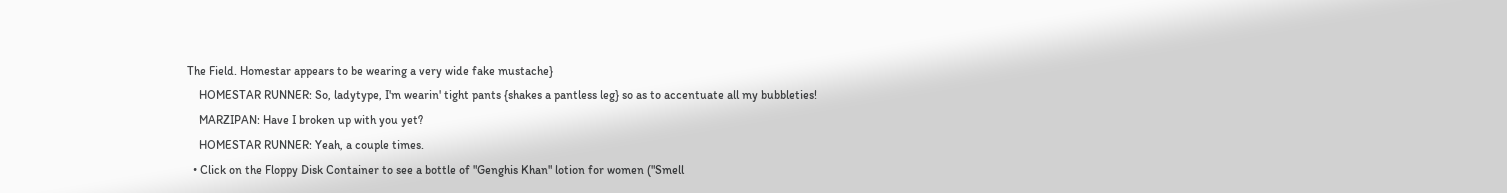The Field. Homestar appears to be wearing a very wide fake mustache}
    HOMESTAR RUNNER: So, ladytype, I'm wearin' tight pants {shakes a pantless leg} so as to accentuate all my bubbleties!
    MARZIPAN: Have I broken up with you yet?
    HOMESTAR RUNNER: Yeah, a couple times.
  • Click on the Floppy Disk Container to see a bottle of "Genghis Khan" lotion for women ("Smell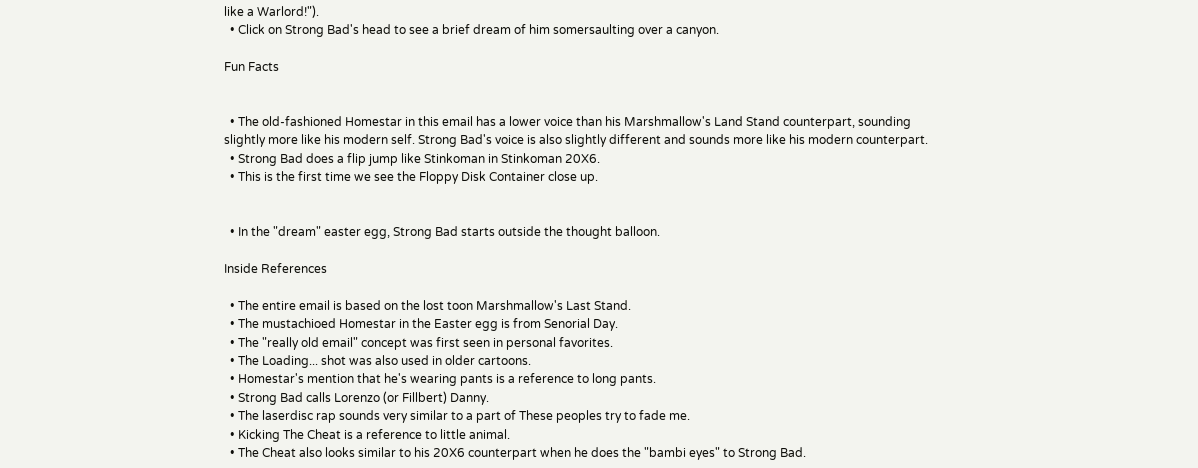like a Warlord!").
  • Click on Strong Bad's head to see a brief dream of him somersaulting over a canyon.

Fun Facts


  • The old-fashioned Homestar in this email has a lower voice than his Marshmallow's Land Stand counterpart, sounding slightly more like his modern self. Strong Bad's voice is also slightly different and sounds more like his modern counterpart.
  • Strong Bad does a flip jump like Stinkoman in Stinkoman 20X6.
  • This is the first time we see the Floppy Disk Container close up.


  • In the "dream" easter egg, Strong Bad starts outside the thought balloon.

Inside References

  • The entire email is based on the lost toon Marshmallow's Last Stand.
  • The mustachioed Homestar in the Easter egg is from Senorial Day.
  • The "really old email" concept was first seen in personal favorites.
  • The Loading... shot was also used in older cartoons.
  • Homestar's mention that he's wearing pants is a reference to long pants.
  • Strong Bad calls Lorenzo (or Fillbert) Danny.
  • The laserdisc rap sounds very similar to a part of These peoples try to fade me.
  • Kicking The Cheat is a reference to little animal.
  • The Cheat also looks similar to his 20X6 counterpart when he does the "bambi eyes" to Strong Bad.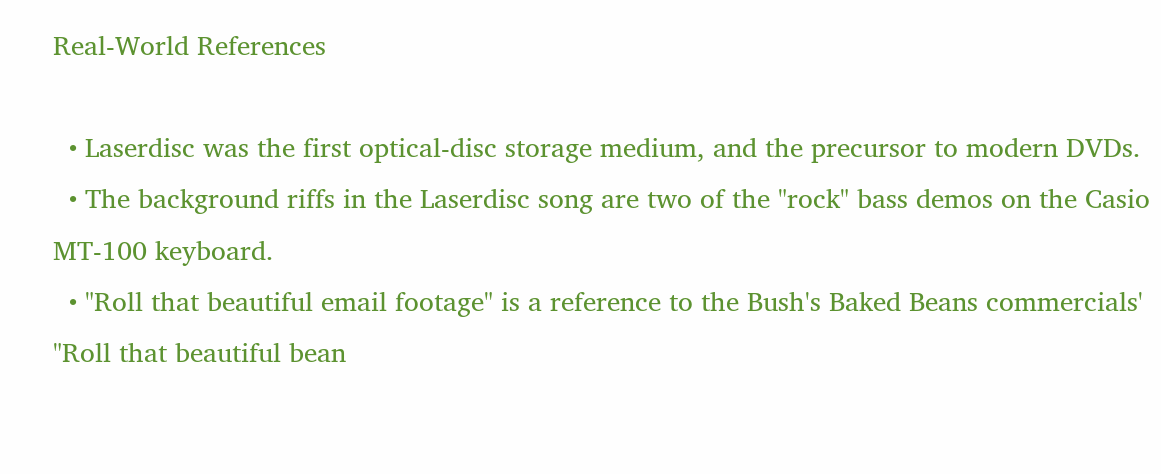Real-World References

  • Laserdisc was the first optical-disc storage medium, and the precursor to modern DVDs.
  • The background riffs in the Laserdisc song are two of the "rock" bass demos on the Casio MT-100 keyboard.
  • "Roll that beautiful email footage" is a reference to the Bush's Baked Beans commercials' "Roll that beautiful bean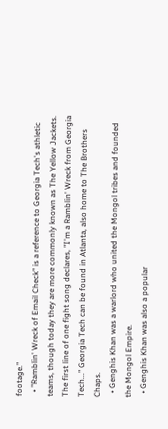footage."
  • "Ramblin' Wreck of Email Check" is a reference to Georgia Tech's athletic teams, though today they are more commonly known as The Yellow Jackets. The first line of one fight song declares, "I'm a Ramblin' Wreck from Georgia Tech..." Georgia Tech can be found in Atlanta, also home to The Brothers Chaps.
  • Genghis Khan was a warlord who united the Mongol tribes and founded the Mongol Empire.
  • Genghis Khan was also a popular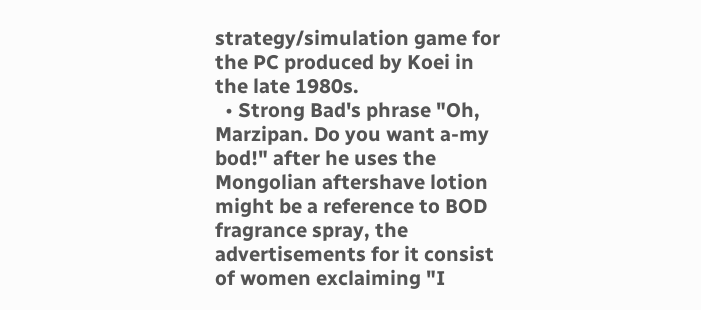strategy/simulation game for the PC produced by Koei in the late 1980s.
  • Strong Bad's phrase "Oh, Marzipan. Do you want a-my bod!" after he uses the Mongolian aftershave lotion might be a reference to BOD fragrance spray, the advertisements for it consist of women exclaiming "I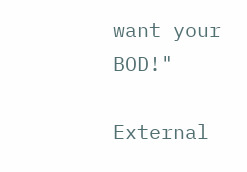want your BOD!"

External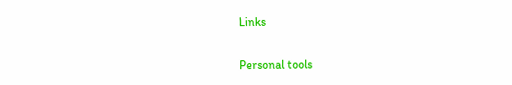Links

Personal tools